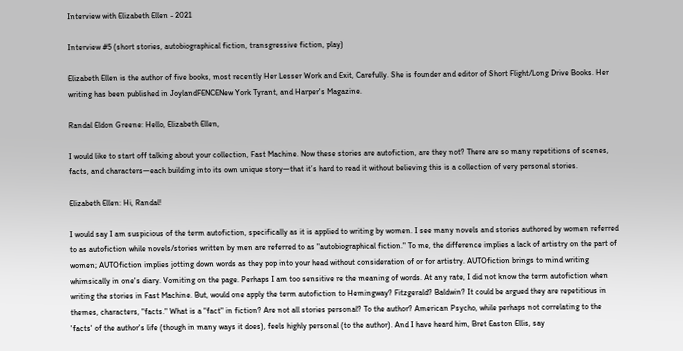Interview with Elizabeth Ellen - 2021

Interview #5 (short stories, autobiographical fiction, transgressive fiction, play)

Elizabeth Ellen is the author of five books, most recently Her Lesser Work and Exit, Carefully. She is founder and editor of Short Flight/Long Drive Books. Her writing has been published in JoylandFENCENew York Tyrant, and Harper's Magazine.

Randal Eldon Greene: Hello, Elizabeth Ellen,

I would like to start off talking about your collection, Fast Machine. Now these stories are autofiction, are they not? There are so many repetitions of scenes, facts, and characters—each building into its own unique story—that it’s hard to read it without believing this is a collection of very personal stories.

Elizabeth Ellen: Hi, Randal!

I would say I am suspicious of the term autofiction, specifically as it is applied to writing by women. I see many novels and stories authored by women referred to as autofiction while novels/stories written by men are referred to as "autobiographical fiction." To me, the difference implies a lack of artistry on the part of women; AUTOfiction implies jotting down words as they pop into your head without consideration of or for artistry. AUTOfiction brings to mind writing whimsically in one's diary. Vomiting on the page. Perhaps I am too sensitive re the meaning of words. At any rate, I did not know the term autofiction when writing the stories in Fast Machine. But, would one apply the term autofiction to Hemingway? Fitzgerald? Baldwin? It could be argued they are repetitious in themes, characters, "facts." What is a "fact" in fiction? Are not all stories personal? To the author? American Psycho, while perhaps not correlating to the 'facts' of the author's life (though in many ways it does), feels highly personal (to the author). And I have heard him, Bret Easton Ellis, say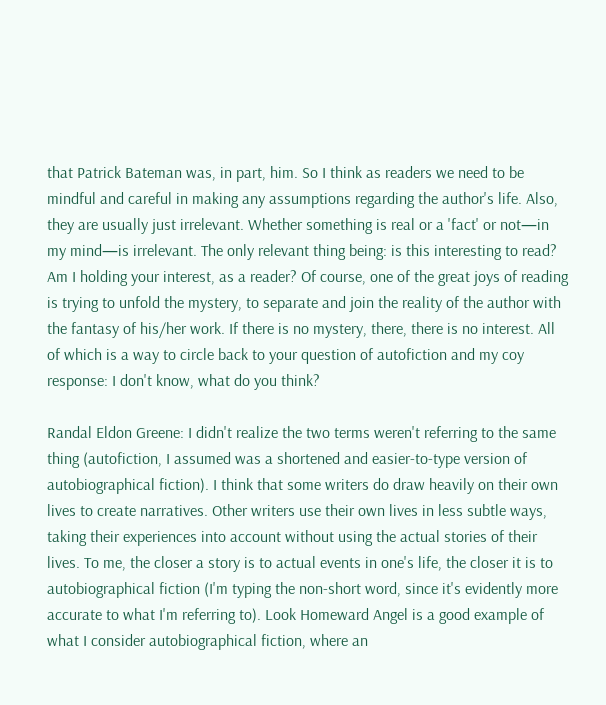that Patrick Bateman was, in part, him. So I think as readers we need to be mindful and careful in making any assumptions regarding the author's life. Also, they are usually just irrelevant. Whether something is real or a 'fact' or not—in my mind—is irrelevant. The only relevant thing being: is this interesting to read? Am I holding your interest, as a reader? Of course, one of the great joys of reading is trying to unfold the mystery, to separate and join the reality of the author with the fantasy of his/her work. If there is no mystery, there, there is no interest. All of which is a way to circle back to your question of autofiction and my coy response: I don't know, what do you think?

Randal Eldon Greene: I didn't realize the two terms weren't referring to the same thing (autofiction, I assumed was a shortened and easier-to-type version of autobiographical fiction). I think that some writers do draw heavily on their own lives to create narratives. Other writers use their own lives in less subtle ways, taking their experiences into account without using the actual stories of their lives. To me, the closer a story is to actual events in one's life, the closer it is to autobiographical fiction (I'm typing the non-short word, since it's evidently more accurate to what I'm referring to). Look Homeward Angel is a good example of what I consider autobiographical fiction, where an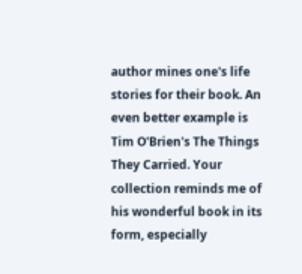author mines one's life stories for their book. An even better example is Tim O'Brien's The Things They Carried. Your collection reminds me of his wonderful book in its form, especially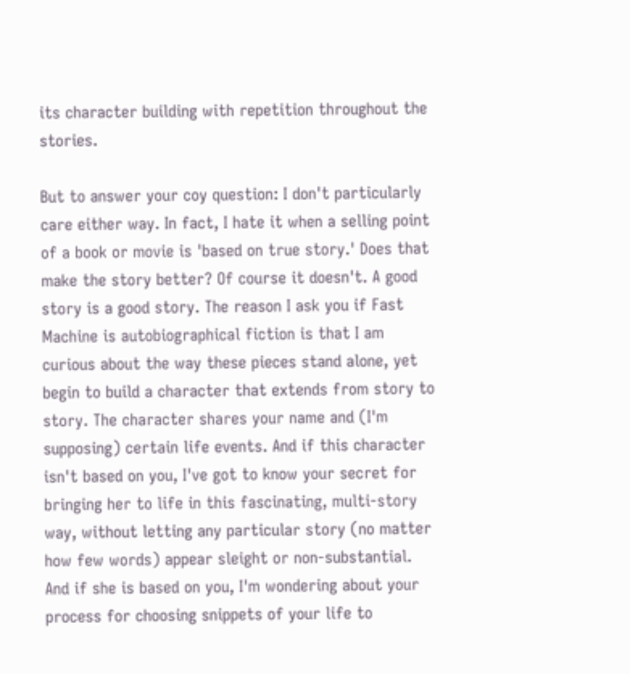its character building with repetition throughout the stories.

But to answer your coy question: I don't particularly care either way. In fact, I hate it when a selling point of a book or movie is 'based on true story.' Does that make the story better? Of course it doesn't. A good story is a good story. The reason I ask you if Fast Machine is autobiographical fiction is that I am curious about the way these pieces stand alone, yet begin to build a character that extends from story to story. The character shares your name and (I'm supposing) certain life events. And if this character isn't based on you, I've got to know your secret for bringing her to life in this fascinating, multi-story way, without letting any particular story (no matter how few words) appear sleight or non-substantial. And if she is based on you, I'm wondering about your process for choosing snippets of your life to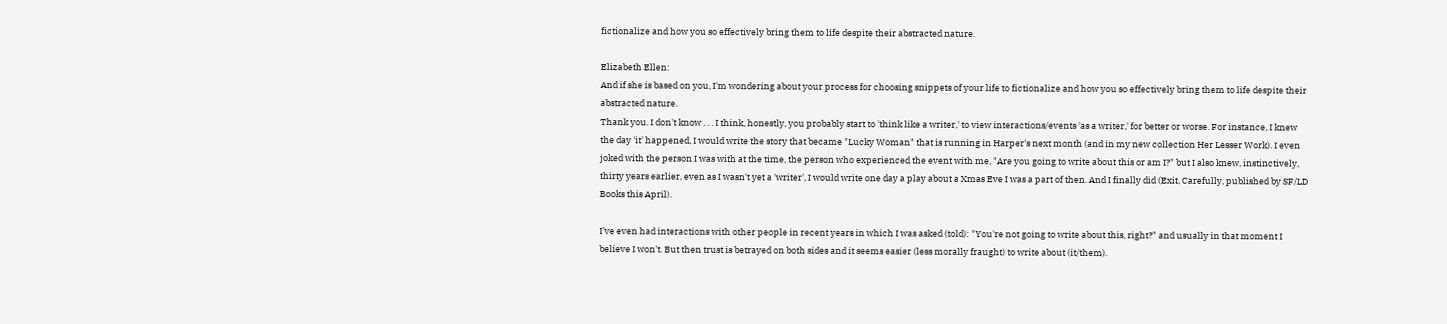fictionalize and how you so effectively bring them to life despite their abstracted nature.

Elizabeth Ellen:
And if she is based on you, I'm wondering about your process for choosing snippets of your life to fictionalize and how you so effectively bring them to life despite their abstracted nature.
Thank you. I don't know . . . I think, honestly, you probably start to 'think like a writer,' to view interactions/events 'as a writer,' for better or worse. For instance, I knew the day 'it' happened, I would write the story that became "Lucky Woman" that is running in Harper's next month (and in my new collection Her Lesser Work). I even joked with the person I was with at the time, the person who experienced the event with me, "Are you going to write about this or am I?" but I also knew, instinctively, thirty years earlier, even as I wasn't yet a 'writer', I would write one day a play about a Xmas Eve I was a part of then. And I finally did (Exit, Carefully, published by SF/LD Books this April).

I’ve even had interactions with other people in recent years in which I was asked (told): "You're not going to write about this, right?" and usually in that moment I believe I won't. But then trust is betrayed on both sides and it seems easier (less morally fraught) to write about (it/them).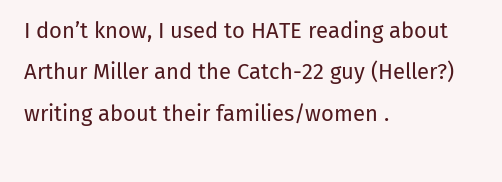I don’t know, I used to HATE reading about Arthur Miller and the Catch-22 guy (Heller?) writing about their families/women .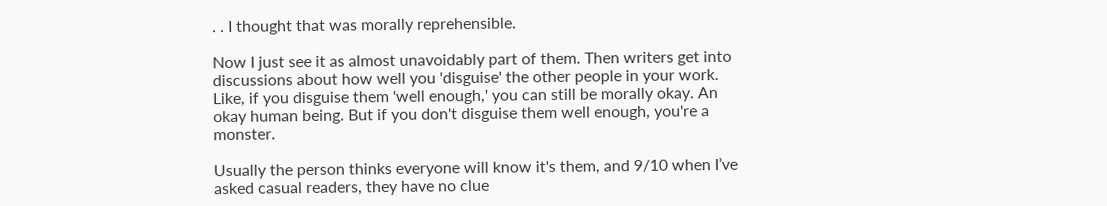. . I thought that was morally reprehensible.

Now I just see it as almost unavoidably part of them. Then writers get into discussions about how well you 'disguise' the other people in your work. Like, if you disguise them 'well enough,' you can still be morally okay. An okay human being. But if you don't disguise them well enough, you're a monster.

Usually the person thinks everyone will know it's them, and 9/10 when I’ve asked casual readers, they have no clue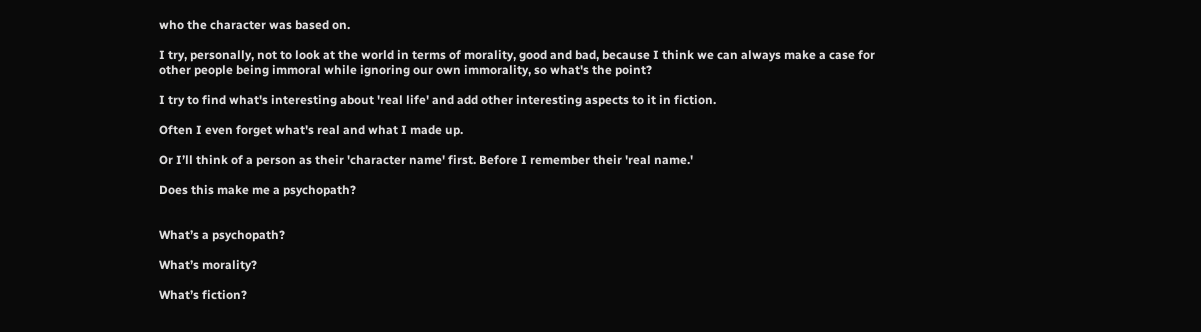who the character was based on.

I try, personally, not to look at the world in terms of morality, good and bad, because I think we can always make a case for other people being immoral while ignoring our own immorality, so what's the point?

I try to find what's interesting about 'real life' and add other interesting aspects to it in fiction.

Often I even forget what's real and what I made up.

Or I’ll think of a person as their 'character name' first. Before I remember their 'real name.'

Does this make me a psychopath?


What’s a psychopath?

What’s morality?

What’s fiction?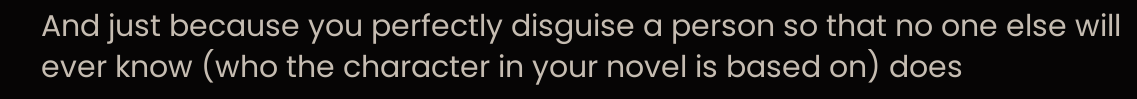And just because you perfectly disguise a person so that no one else will ever know (who the character in your novel is based on) does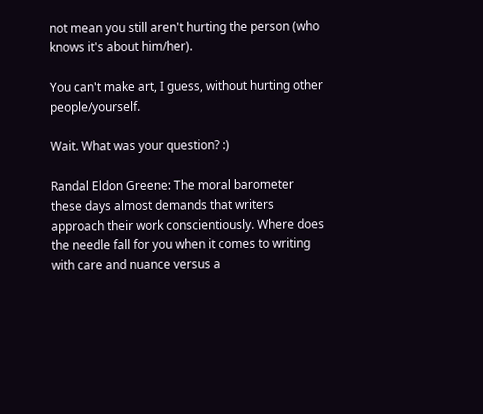not mean you still aren't hurting the person (who knows it's about him/her).

You can't make art, I guess, without hurting other people/yourself.

Wait. What was your question? :)

Randal Eldon Greene: The moral barometer these days almost demands that writers approach their work conscientiously. Where does the needle fall for you when it comes to writing with care and nuance versus a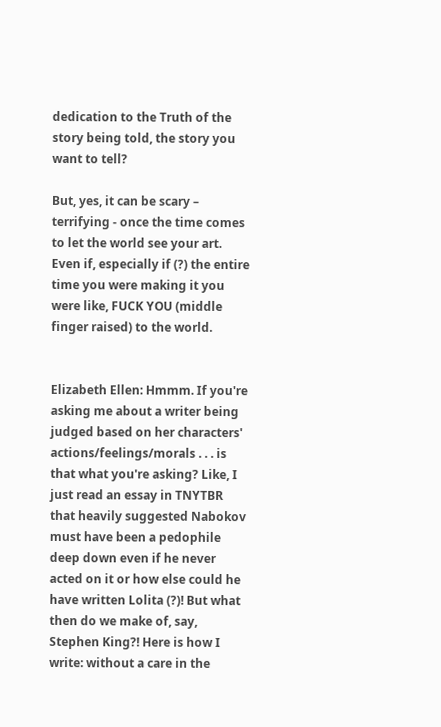dedication to the Truth of the story being told, the story you want to tell?

But, yes, it can be scary – terrifying - once the time comes to let the world see your art. Even if, especially if (?) the entire time you were making it you were like, FUCK YOU (middle finger raised) to the world.


Elizabeth Ellen: Hmmm. If you're asking me about a writer being judged based on her characters' actions/feelings/morals . . . is that what you're asking? Like, I just read an essay in TNYTBR that heavily suggested Nabokov must have been a pedophile deep down even if he never acted on it or how else could he have written Lolita (?)! But what then do we make of, say, Stephen King?! Here is how I write: without a care in the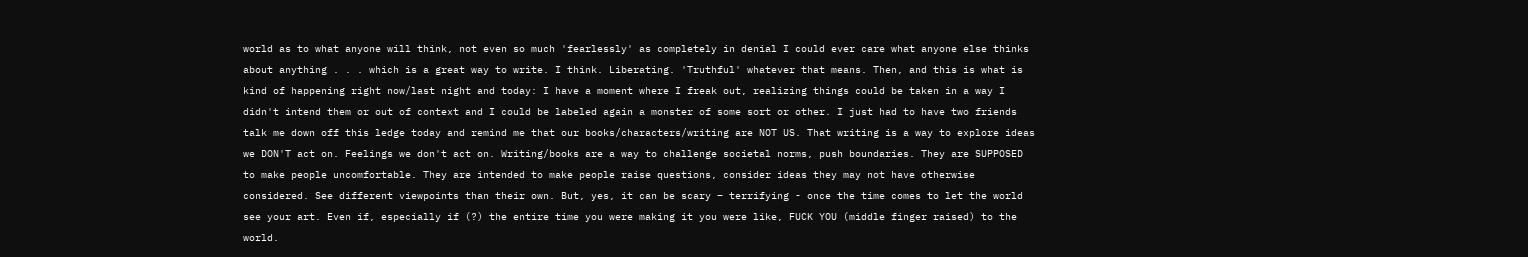world as to what anyone will think, not even so much 'fearlessly' as completely in denial I could ever care what anyone else thinks about anything . . . which is a great way to write. I think. Liberating. 'Truthful' whatever that means. Then, and this is what is kind of happening right now/last night and today: I have a moment where I freak out, realizing things could be taken in a way I didn't intend them or out of context and I could be labeled again a monster of some sort or other. I just had to have two friends talk me down off this ledge today and remind me that our books/characters/writing are NOT US. That writing is a way to explore ideas we DON'T act on. Feelings we don't act on. Writing/books are a way to challenge societal norms, push boundaries. They are SUPPOSED to make people uncomfortable. They are intended to make people raise questions, consider ideas they may not have otherwise considered. See different viewpoints than their own. But, yes, it can be scary – terrifying - once the time comes to let the world see your art. Even if, especially if (?) the entire time you were making it you were like, FUCK YOU (middle finger raised) to the world.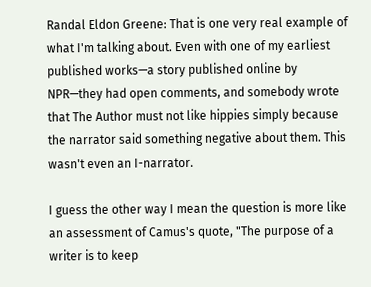Randal Eldon Greene: That is one very real example of what I'm talking about. Even with one of my earliest published works—a story published online by NPR—they had open comments, and somebody wrote that The Author must not like hippies simply because the narrator said something negative about them. This wasn't even an I-narrator.

I guess the other way I mean the question is more like an assessment of Camus's quote, "The purpose of a writer is to keep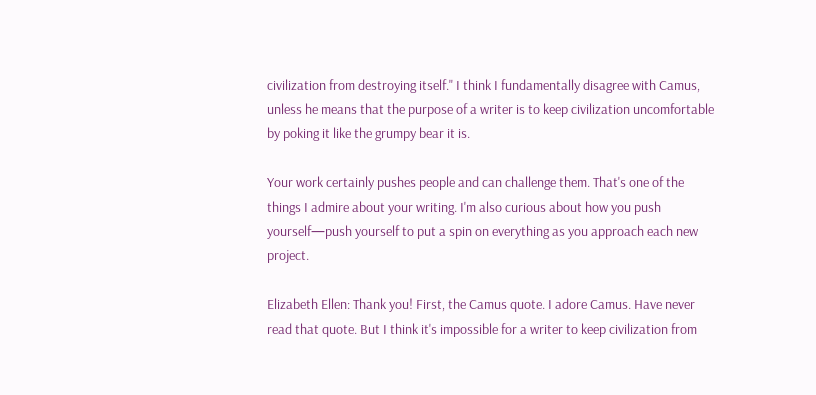civilization from destroying itself." I think I fundamentally disagree with Camus, unless he means that the purpose of a writer is to keep civilization uncomfortable by poking it like the grumpy bear it is.

Your work certainly pushes people and can challenge them. That's one of the things I admire about your writing. I'm also curious about how you push yourself—push yourself to put a spin on everything as you approach each new project.

Elizabeth Ellen: Thank you! First, the Camus quote. I adore Camus. Have never read that quote. But I think it's impossible for a writer to keep civilization from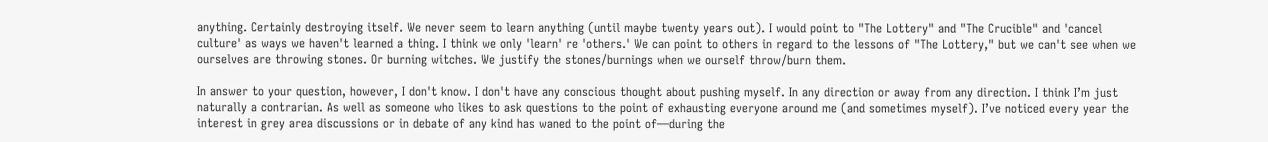anything. Certainly destroying itself. We never seem to learn anything (until maybe twenty years out). I would point to "The Lottery" and "The Crucible" and 'cancel culture' as ways we haven't learned a thing. I think we only 'learn' re 'others.' We can point to others in regard to the lessons of "The Lottery," but we can't see when we ourselves are throwing stones. Or burning witches. We justify the stones/burnings when we ourself throw/burn them.

In answer to your question, however, I don't know. I don't have any conscious thought about pushing myself. In any direction or away from any direction. I think I’m just naturally a contrarian. As well as someone who likes to ask questions to the point of exhausting everyone around me (and sometimes myself). I’ve noticed every year the interest in grey area discussions or in debate of any kind has waned to the point of—during the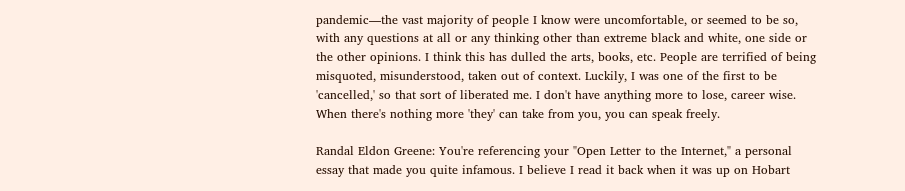pandemic—the vast majority of people I know were uncomfortable, or seemed to be so, with any questions at all or any thinking other than extreme black and white, one side or the other opinions. I think this has dulled the arts, books, etc. People are terrified of being misquoted, misunderstood, taken out of context. Luckily, I was one of the first to be 'cancelled,' so that sort of liberated me. I don't have anything more to lose, career wise. When there's nothing more 'they' can take from you, you can speak freely.

Randal Eldon Greene: You're referencing your "Open Letter to the Internet," a personal essay that made you quite infamous. I believe I read it back when it was up on Hobart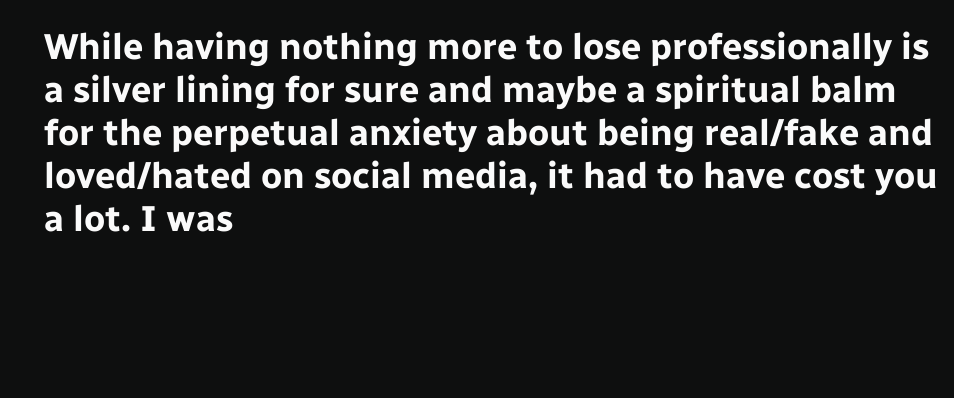While having nothing more to lose professionally is a silver lining for sure and maybe a spiritual balm for the perpetual anxiety about being real/fake and loved/hated on social media, it had to have cost you a lot. I was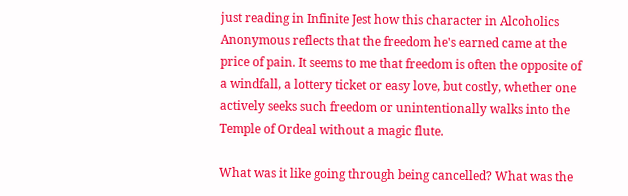just reading in Infinite Jest how this character in Alcoholics Anonymous reflects that the freedom he's earned came at the price of pain. It seems to me that freedom is often the opposite of a windfall, a lottery ticket or easy love, but costly, whether one actively seeks such freedom or unintentionally walks into the Temple of Ordeal without a magic flute.

What was it like going through being cancelled? What was the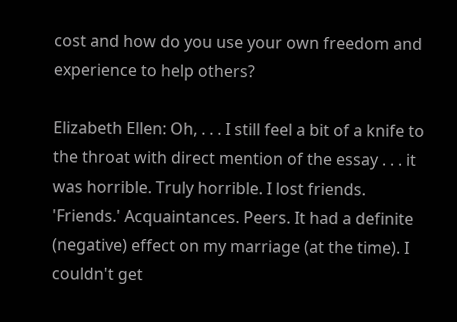cost and how do you use your own freedom and experience to help others?

Elizabeth Ellen: Oh, . . . I still feel a bit of a knife to the throat with direct mention of the essay . . . it was horrible. Truly horrible. I lost friends. 'Friends.' Acquaintances. Peers. It had a definite (negative) effect on my marriage (at the time). I couldn't get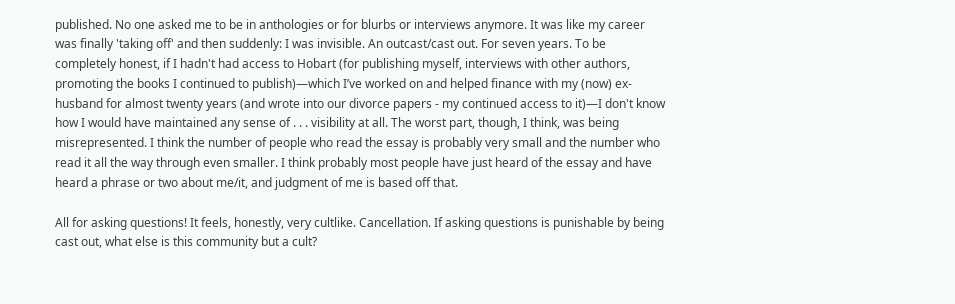published. No one asked me to be in anthologies or for blurbs or interviews anymore. It was like my career was finally 'taking off' and then suddenly: I was invisible. An outcast/cast out. For seven years. To be completely honest, if I hadn't had access to Hobart (for publishing myself, interviews with other authors, promoting the books I continued to publish)—which I’ve worked on and helped finance with my (now) ex-husband for almost twenty years (and wrote into our divorce papers - my continued access to it)—I don't know how I would have maintained any sense of . . . visibility at all. The worst part, though, I think, was being misrepresented. I think the number of people who read the essay is probably very small and the number who read it all the way through even smaller. I think probably most people have just heard of the essay and have heard a phrase or two about me/it, and judgment of me is based off that.

All for asking questions! It feels, honestly, very cultlike. Cancellation. If asking questions is punishable by being cast out, what else is this community but a cult?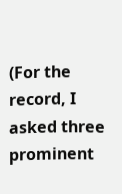(For the record, I asked three prominent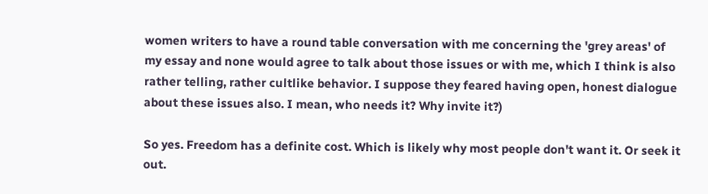women writers to have a round table conversation with me concerning the 'grey areas' of my essay and none would agree to talk about those issues or with me, which I think is also rather telling, rather cultlike behavior. I suppose they feared having open, honest dialogue about these issues also. I mean, who needs it? Why invite it?)

So yes. Freedom has a definite cost. Which is likely why most people don't want it. Or seek it out.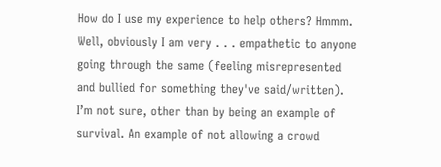How do I use my experience to help others? Hmmm. Well, obviously I am very . . . empathetic to anyone going through the same (feeling misrepresented and bullied for something they've said/written). I’m not sure, other than by being an example of survival. An example of not allowing a crowd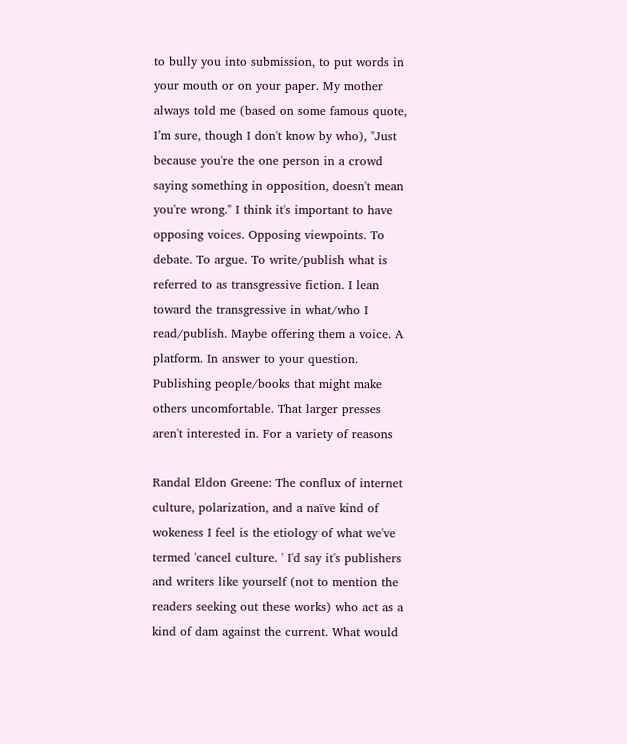to bully you into submission, to put words in your mouth or on your paper. My mother always told me (based on some famous quote, I’m sure, though I don't know by who), "Just because you're the one person in a crowd saying something in opposition, doesn't mean you're wrong." I think it's important to have opposing voices. Opposing viewpoints. To debate. To argue. To write/publish what is referred to as transgressive fiction. I lean toward the transgressive in what/who I read/publish. Maybe offering them a voice. A platform. In answer to your question. Publishing people/books that might make others uncomfortable. That larger presses aren't interested in. For a variety of reasons

Randal Eldon Greene: The conflux of internet culture, polarization, and a naïve kind of wokeness I feel is the etiology of what we've termed 'cancel culture. ' I'd say it's publishers and writers like yourself (not to mention the readers seeking out these works) who act as a kind of dam against the current. What would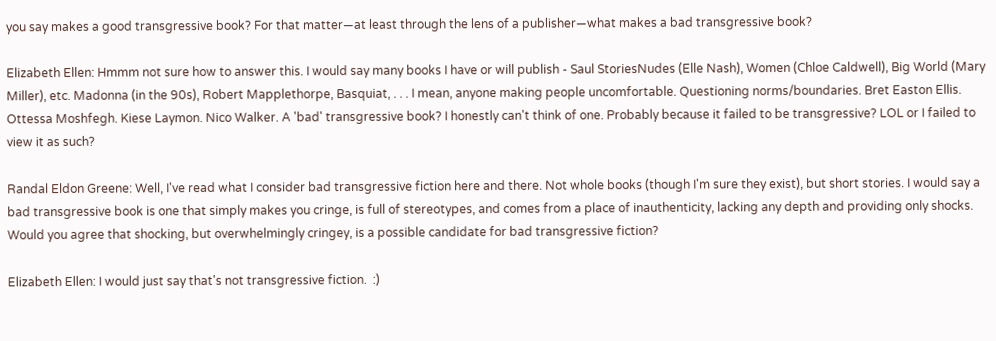you say makes a good transgressive book? For that matter—at least through the lens of a publisher—what makes a bad transgressive book?

Elizabeth Ellen: Hmmm not sure how to answer this. I would say many books I have or will publish - Saul StoriesNudes (Elle Nash), Women (Chloe Caldwell), Big World (Mary Miller), etc. Madonna (in the 90s), Robert Mapplethorpe, Basquiat, . . . I mean, anyone making people uncomfortable. Questioning norms/boundaries. Bret Easton Ellis. Ottessa Moshfegh. Kiese Laymon. Nico Walker. A 'bad' transgressive book? I honestly can't think of one. Probably because it failed to be transgressive? LOL or I failed to view it as such?

Randal Eldon Greene: Well, I've read what I consider bad transgressive fiction here and there. Not whole books (though I'm sure they exist), but short stories. I would say a bad transgressive book is one that simply makes you cringe, is full of stereotypes, and comes from a place of inauthenticity, lacking any depth and providing only shocks. Would you agree that shocking, but overwhelmingly cringey, is a possible candidate for bad transgressive fiction?

Elizabeth Ellen: I would just say that's not transgressive fiction.  :)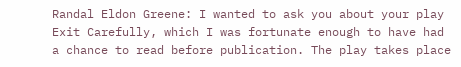Randal Eldon Greene: I wanted to ask you about your play Exit Carefully, which I was fortunate enough to have had a chance to read before publication. The play takes place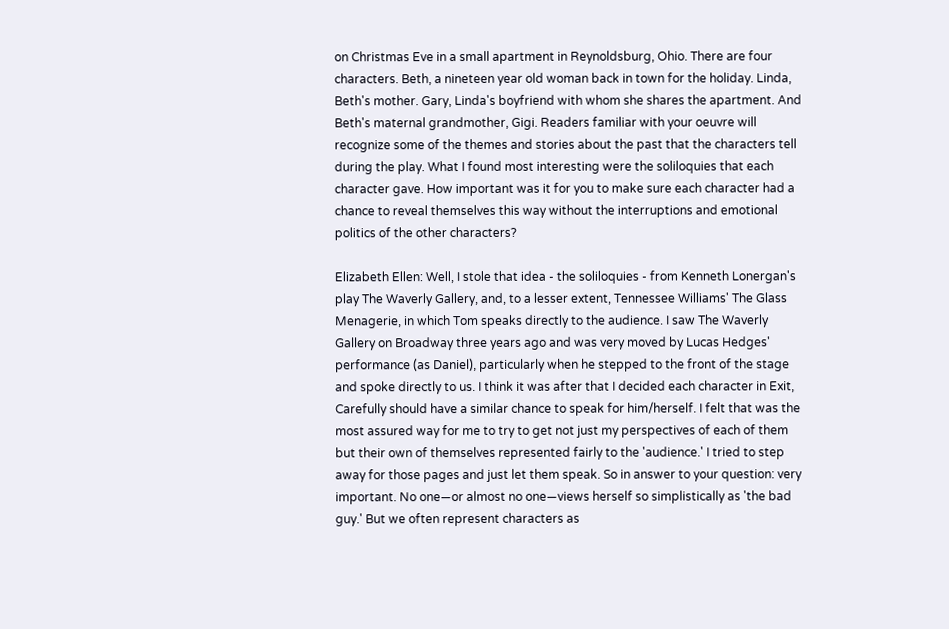on Christmas Eve in a small apartment in Reynoldsburg, Ohio. There are four characters. Beth, a nineteen year old woman back in town for the holiday. Linda, Beth's mother. Gary, Linda's boyfriend with whom she shares the apartment. And Beth's maternal grandmother, Gigi. Readers familiar with your oeuvre will recognize some of the themes and stories about the past that the characters tell during the play. What I found most interesting were the soliloquies that each character gave. How important was it for you to make sure each character had a chance to reveal themselves this way without the interruptions and emotional politics of the other characters?

Elizabeth Ellen: Well, I stole that idea - the soliloquies - from Kenneth Lonergan's play The Waverly Gallery, and, to a lesser extent, Tennessee Williams' The Glass Menagerie, in which Tom speaks directly to the audience. I saw The Waverly Gallery on Broadway three years ago and was very moved by Lucas Hedges' performance (as Daniel), particularly when he stepped to the front of the stage and spoke directly to us. I think it was after that I decided each character in Exit, Carefully should have a similar chance to speak for him/herself. I felt that was the most assured way for me to try to get not just my perspectives of each of them but their own of themselves represented fairly to the 'audience.' I tried to step away for those pages and just let them speak. So in answer to your question: very important. No one—or almost no one—views herself so simplistically as 'the bad guy.' But we often represent characters as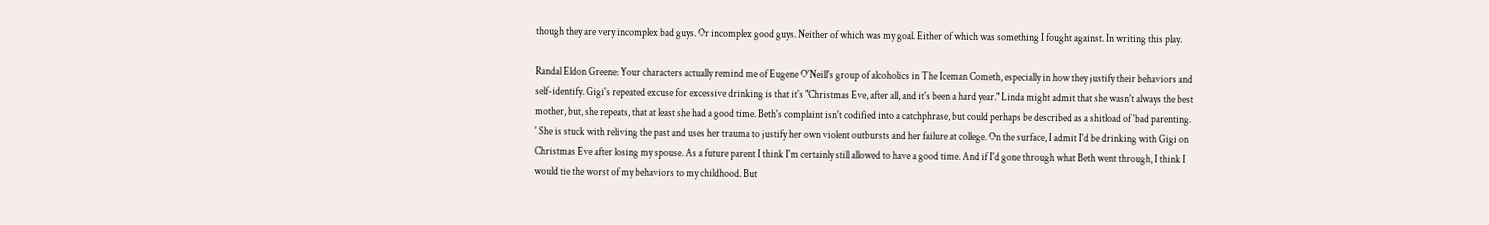though they are very incomplex bad guys. Or incomplex good guys. Neither of which was my goal. Either of which was something I fought against. In writing this play.

Randal Eldon Greene: Your characters actually remind me of Eugene O'Neill's group of alcoholics in The Iceman Cometh, especially in how they justify their behaviors and self-identify. Gigi's repeated excuse for excessive drinking is that it's "Christmas Eve, after all, and it's been a hard year." Linda might admit that she wasn't always the best mother, but, she repeats, that at least she had a good time. Beth's complaint isn't codified into a catchphrase, but could perhaps be described as a shitload of 'bad parenting. ' She is stuck with reliving the past and uses her trauma to justify her own violent outbursts and her failure at college. On the surface, I admit I'd be drinking with Gigi on Christmas Eve after losing my spouse. As a future parent I think I'm certainly still allowed to have a good time. And if I'd gone through what Beth went through, I think I would tie the worst of my behaviors to my childhood. But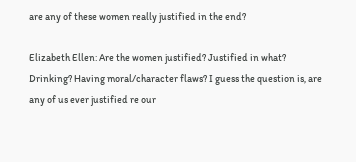are any of these women really justified in the end?

Elizabeth Ellen: Are the women justified? Justified in what? Drinking? Having moral/character flaws? I guess the question is, are any of us ever justified re our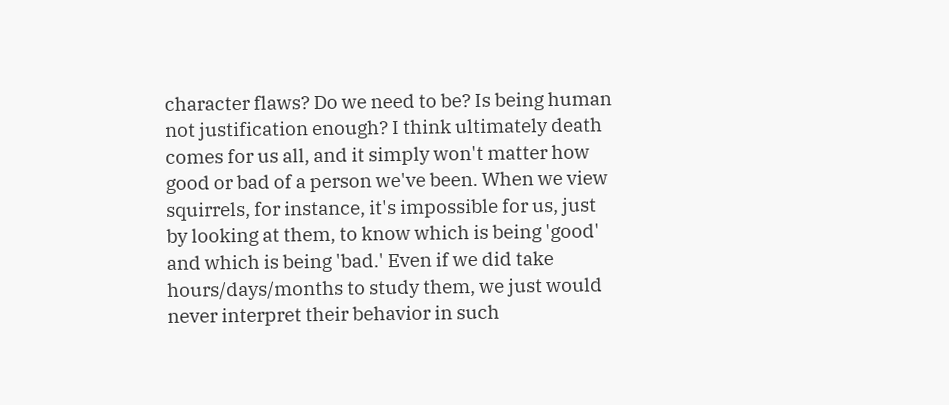character flaws? Do we need to be? Is being human not justification enough? I think ultimately death comes for us all, and it simply won't matter how good or bad of a person we've been. When we view squirrels, for instance, it's impossible for us, just by looking at them, to know which is being 'good' and which is being 'bad.' Even if we did take hours/days/months to study them, we just would never interpret their behavior in such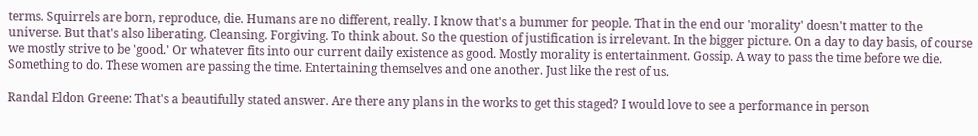terms. Squirrels are born, reproduce, die. Humans are no different, really. I know that's a bummer for people. That in the end our 'morality' doesn't matter to the universe. But that's also liberating. Cleansing. Forgiving. To think about. So the question of justification is irrelevant. In the bigger picture. On a day to day basis, of course we mostly strive to be 'good.' Or whatever fits into our current daily existence as good. Mostly morality is entertainment. Gossip. A way to pass the time before we die. Something to do. These women are passing the time. Entertaining themselves and one another. Just like the rest of us.

Randal Eldon Greene: That's a beautifully stated answer. Are there any plans in the works to get this staged? I would love to see a performance in person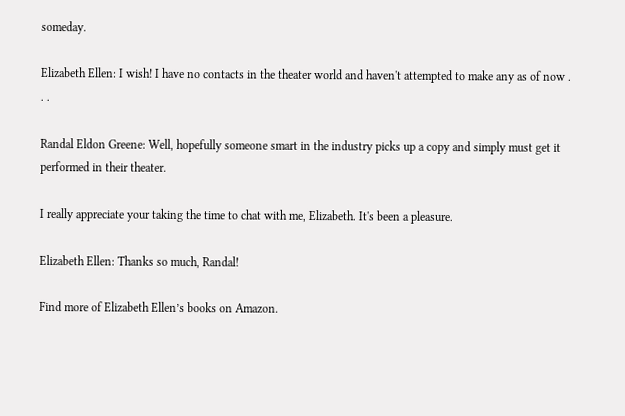someday.

Elizabeth Ellen: I wish! I have no contacts in the theater world and haven't attempted to make any as of now . . .

Randal Eldon Greene: Well, hopefully someone smart in the industry picks up a copy and simply must get it performed in their theater.

I really appreciate your taking the time to chat with me, Elizabeth. It's been a pleasure.

Elizabeth Ellen: Thanks so much, Randal!

Find more of Elizabeth Ellen’s books on Amazon.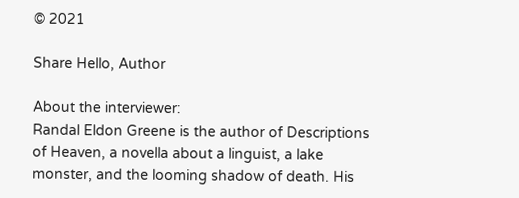© 2021

Share Hello, Author

About the interviewer:
Randal Eldon Greene is the author of Descriptions of Heaven, a novella about a linguist, a lake monster, and the looming shadow of death. His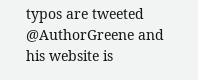typos are tweeted @AuthorGreene and his website is